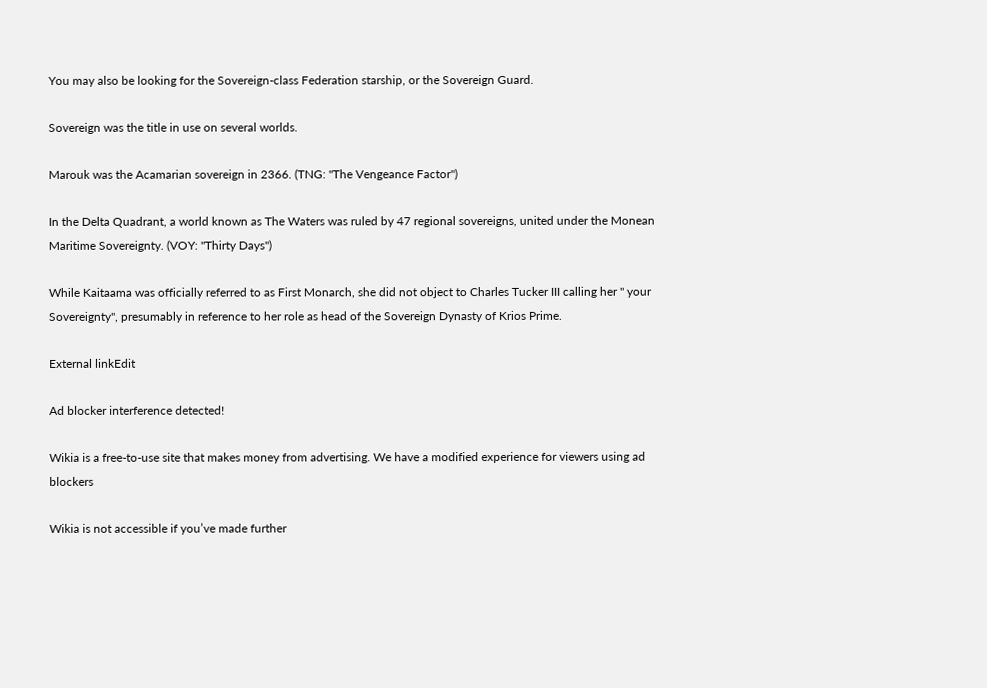You may also be looking for the Sovereign-class Federation starship, or the Sovereign Guard.

Sovereign was the title in use on several worlds.

Marouk was the Acamarian sovereign in 2366. (TNG: "The Vengeance Factor")

In the Delta Quadrant, a world known as The Waters was ruled by 47 regional sovereigns, united under the Monean Maritime Sovereignty. (VOY: "Thirty Days")

While Kaitaama was officially referred to as First Monarch, she did not object to Charles Tucker III calling her " your Sovereignty", presumably in reference to her role as head of the Sovereign Dynasty of Krios Prime.

External linkEdit

Ad blocker interference detected!

Wikia is a free-to-use site that makes money from advertising. We have a modified experience for viewers using ad blockers

Wikia is not accessible if you’ve made further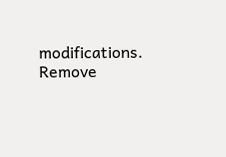modifications. Remove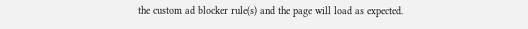the custom ad blocker rule(s) and the page will load as expected.